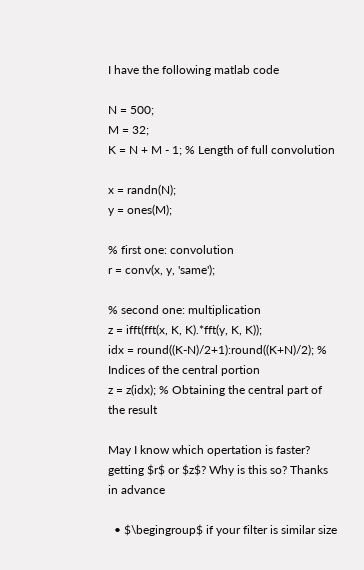I have the following matlab code

N = 500;
M = 32;
K = N + M - 1; % Length of full convolution

x = randn(N);
y = ones(M);

% first one: convolution
r = conv(x, y, 'same');

% second one: multiplication
z = ifft(fft(x, K, K).*fft(y, K, K));
idx = round((K-N)/2+1):round((K+N)/2); % Indices of the central portion
z = z(idx); % Obtaining the central part of the result

May I know which opertation is faster? getting $r$ or $z$? Why is this so? Thanks in advance

  • $\begingroup$ if your filter is similar size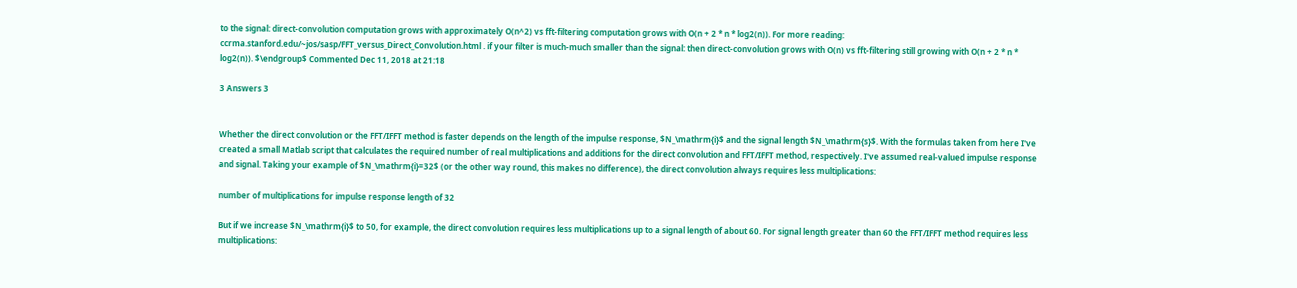to the signal: direct-convolution computation grows with approximately O(n^2) vs fft-filtering computation grows with O(n + 2 * n * log2(n)). For more reading: ccrma.stanford.edu/~jos/sasp/FFT_versus_Direct_Convolution.html . if your filter is much-much smaller than the signal: then direct-convolution grows with O(n) vs fft-filtering still growing with O(n + 2 * n * log2(n)). $\endgroup$ Commented Dec 11, 2018 at 21:18

3 Answers 3


Whether the direct convolution or the FFT/IFFT method is faster depends on the length of the impulse response, $N_\mathrm{i}$ and the signal length $N_\mathrm{s}$. With the formulas taken from here I've created a small Matlab script that calculates the required number of real multiplications and additions for the direct convolution and FFT/IFFT method, respectively. I've assumed real-valued impulse response and signal. Taking your example of $N_\mathrm{i}=32$ (or the other way round, this makes no difference), the direct convolution always requires less multiplications:

number of multiplications for impulse response length of 32

But if we increase $N_\mathrm{i}$ to 50, for example, the direct convolution requires less multiplications up to a signal length of about 60. For signal length greater than 60 the FFT/IFFT method requires less multiplications: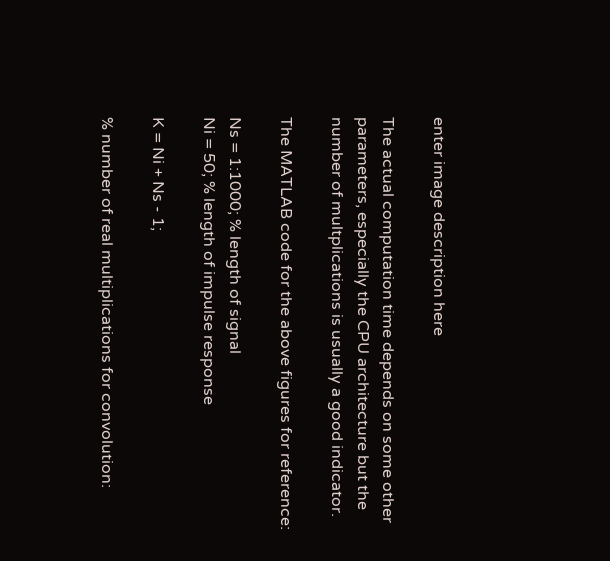enter image description here

The actual computation time depends on some other parameters, especially the CPU architecture but the number of multplications is usually a good indicator.

The MATLAB code for the above figures for reference:

Ns = 1:1000; % length of signal
Ni = 50; % length of impulse response

K = Ni + Ns - 1;

% number of real multiplications for convolution: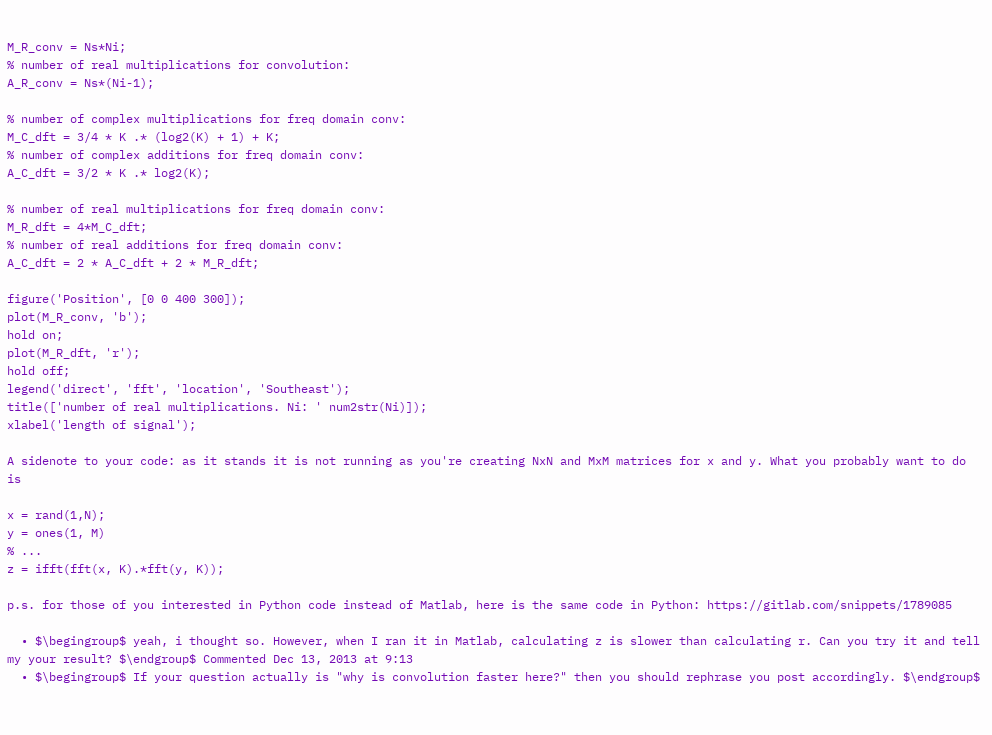M_R_conv = Ns*Ni;
% number of real multiplications for convolution:
A_R_conv = Ns*(Ni-1);

% number of complex multiplications for freq domain conv:
M_C_dft = 3/4 * K .* (log2(K) + 1) + K;
% number of complex additions for freq domain conv:
A_C_dft = 3/2 * K .* log2(K);

% number of real multiplications for freq domain conv:
M_R_dft = 4*M_C_dft;
% number of real additions for freq domain conv:
A_C_dft = 2 * A_C_dft + 2 * M_R_dft;

figure('Position', [0 0 400 300]);
plot(M_R_conv, 'b');
hold on;
plot(M_R_dft, 'r');
hold off;
legend('direct', 'fft', 'location', 'Southeast');
title(['number of real multiplications. Ni: ' num2str(Ni)]);
xlabel('length of signal');

A sidenote to your code: as it stands it is not running as you're creating NxN and MxM matrices for x and y. What you probably want to do is

x = rand(1,N);
y = ones(1, M)
% ...
z = ifft(fft(x, K).*fft(y, K));

p.s. for those of you interested in Python code instead of Matlab, here is the same code in Python: https://gitlab.com/snippets/1789085

  • $\begingroup$ yeah, i thought so. However, when I ran it in Matlab, calculating z is slower than calculating r. Can you try it and tell my your result? $\endgroup$ Commented Dec 13, 2013 at 9:13
  • $\begingroup$ If your question actually is "why is convolution faster here?" then you should rephrase you post accordingly. $\endgroup$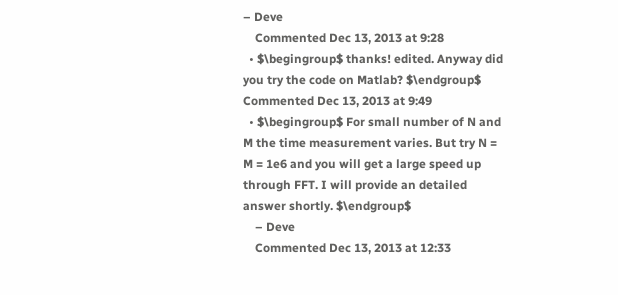– Deve
    Commented Dec 13, 2013 at 9:28
  • $\begingroup$ thanks! edited. Anyway did you try the code on Matlab? $\endgroup$ Commented Dec 13, 2013 at 9:49
  • $\begingroup$ For small number of N and M the time measurement varies. But try N = M = 1e6 and you will get a large speed up through FFT. I will provide an detailed answer shortly. $\endgroup$
    – Deve
    Commented Dec 13, 2013 at 12:33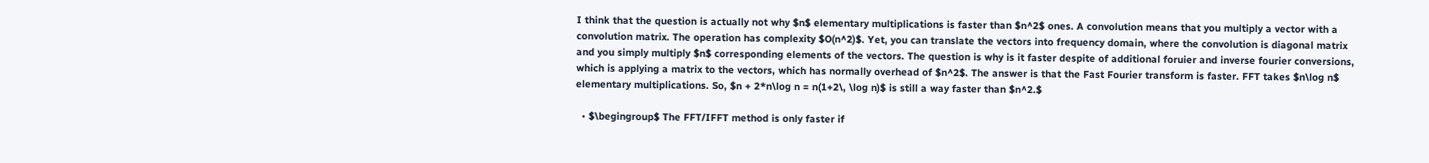I think that the question is actually not why $n$ elementary multiplications is faster than $n^2$ ones. A convolution means that you multiply a vector with a convolution matrix. The operation has complexity $O(n^2)$. Yet, you can translate the vectors into frequency domain, where the convolution is diagonal matrix and you simply multiply $n$ corresponding elements of the vectors. The question is why is it faster despite of additional foruier and inverse fourier conversions, which is applying a matrix to the vectors, which has normally overhead of $n^2$. The answer is that the Fast Fourier transform is faster. FFT takes $n\log n$ elementary multiplications. So, $n + 2*n\log n = n(1+2\, \log n)$ is still a way faster than $n^2.$

  • $\begingroup$ The FFT/IFFT method is only faster if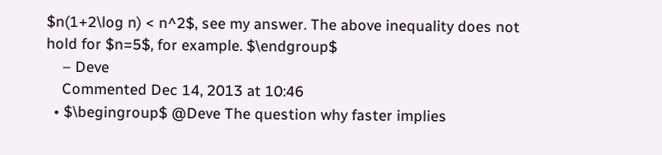$n(1+2\log n) < n^2$, see my answer. The above inequality does not hold for $n=5$, for example. $\endgroup$
    – Deve
    Commented Dec 14, 2013 at 10:46
  • $\begingroup$ @Deve The question why faster implies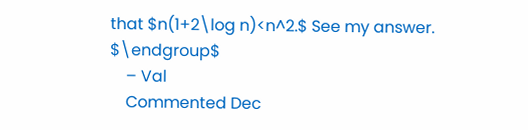that $n(1+2\log n)<n^2.$ See my answer. $\endgroup$
    – Val
    Commented Dec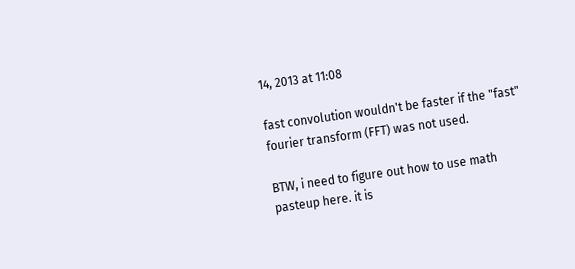14, 2013 at 11:08

fast convolution wouldn't be faster if the "fast" fourier transform (FFT) was not used.

BTW, i need to figure out how to use math pasteup here. it is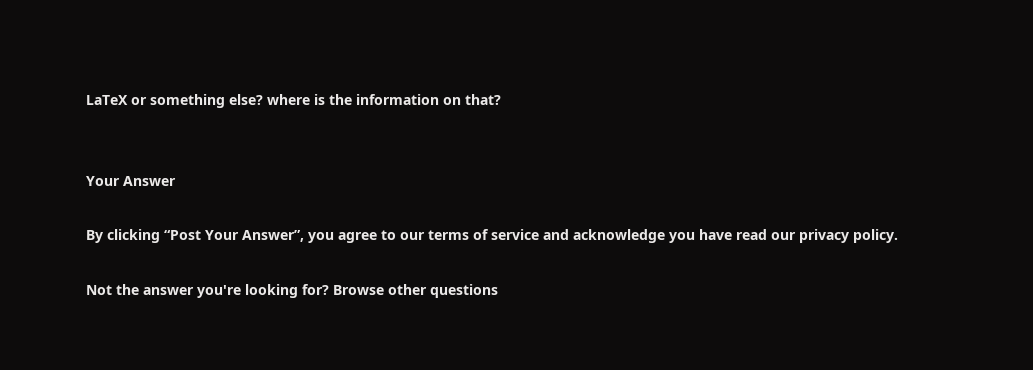LaTeX or something else? where is the information on that?


Your Answer

By clicking “Post Your Answer”, you agree to our terms of service and acknowledge you have read our privacy policy.

Not the answer you're looking for? Browse other questions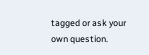tagged or ask your own question.